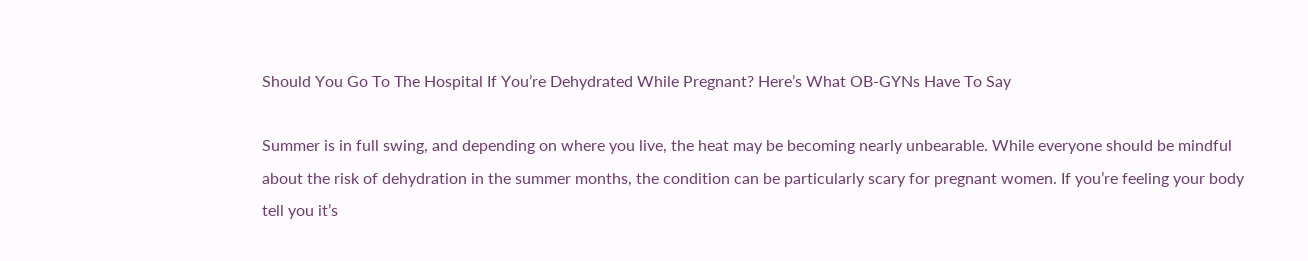Should You Go To The Hospital If You’re Dehydrated While Pregnant? Here’s What OB-GYNs Have To Say

Summer is in full swing, and depending on where you live, the heat may be becoming nearly unbearable. While everyone should be mindful about the risk of dehydration in the summer months, the condition can be particularly scary for pregnant women. If you’re feeling your body tell you it’s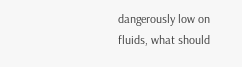dangerously low on fluids, what should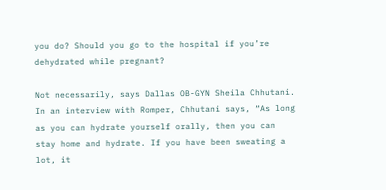you do? Should you go to the hospital if you’re dehydrated while pregnant?

Not necessarily, says Dallas OB-GYN Sheila Chhutani. In an interview with Romper, Chhutani says, “As long as you can hydrate yourself orally, then you can stay home and hydrate. If you have been sweating a lot, it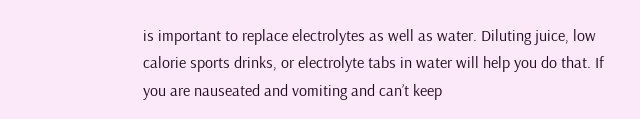is important to replace electrolytes as well as water. Diluting juice, low calorie sports drinks, or electrolyte tabs in water will help you do that. If you are nauseated and vomiting and can’t keep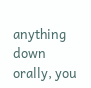anything down orally, you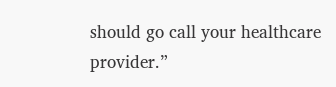should go call your healthcare provider.”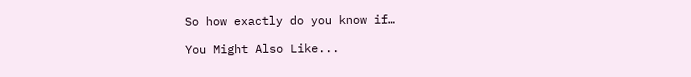So how exactly do you know if…

You Might Also Like...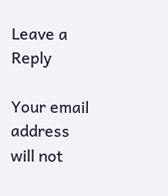Leave a Reply

Your email address will not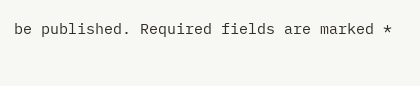be published. Required fields are marked *